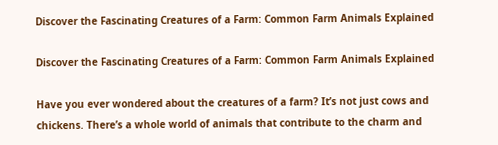Discover the Fascinating Creatures of a Farm: Common Farm Animals Explained

Discover the Fascinating Creatures of a Farm: Common Farm Animals Explained

Have you ever wondered about the creatures of a farm? It’s not just cows and chickens. There’s a whole world of animals that contribute to the charm and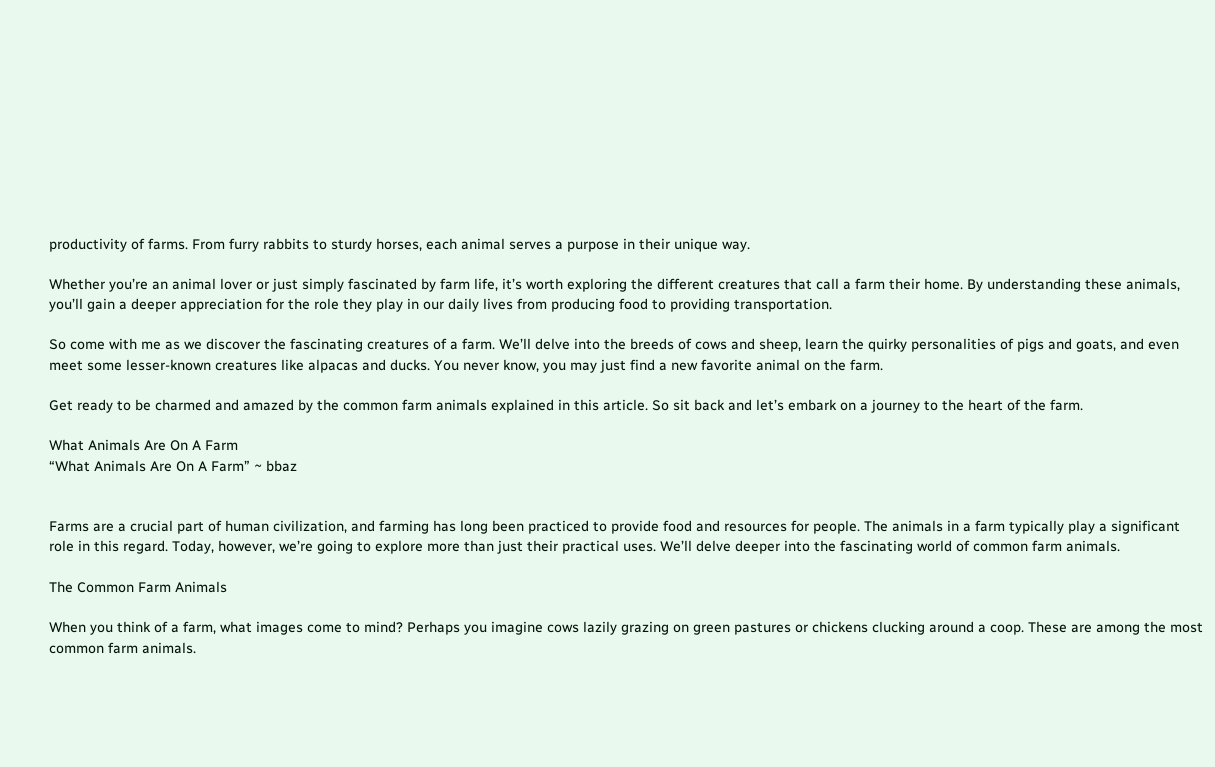productivity of farms. From furry rabbits to sturdy horses, each animal serves a purpose in their unique way.

Whether you’re an animal lover or just simply fascinated by farm life, it’s worth exploring the different creatures that call a farm their home. By understanding these animals, you’ll gain a deeper appreciation for the role they play in our daily lives from producing food to providing transportation.

So come with me as we discover the fascinating creatures of a farm. We’ll delve into the breeds of cows and sheep, learn the quirky personalities of pigs and goats, and even meet some lesser-known creatures like alpacas and ducks. You never know, you may just find a new favorite animal on the farm.

Get ready to be charmed and amazed by the common farm animals explained in this article. So sit back and let’s embark on a journey to the heart of the farm.

What Animals Are On A Farm
“What Animals Are On A Farm” ~ bbaz


Farms are a crucial part of human civilization, and farming has long been practiced to provide food and resources for people. The animals in a farm typically play a significant role in this regard. Today, however, we’re going to explore more than just their practical uses. We’ll delve deeper into the fascinating world of common farm animals.

The Common Farm Animals

When you think of a farm, what images come to mind? Perhaps you imagine cows lazily grazing on green pastures or chickens clucking around a coop. These are among the most common farm animals.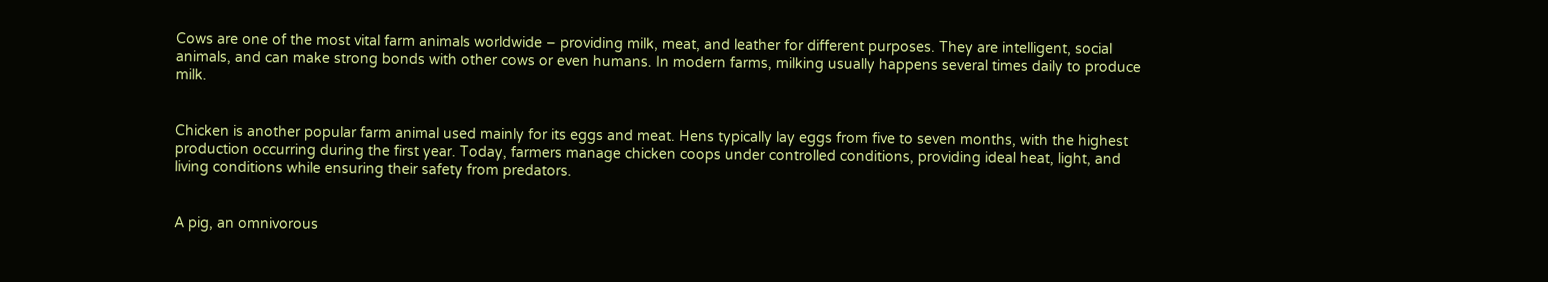Cows are one of the most vital farm animals worldwide – providing milk, meat, and leather for different purposes. They are intelligent, social animals, and can make strong bonds with other cows or even humans. In modern farms, milking usually happens several times daily to produce milk.


Chicken is another popular farm animal used mainly for its eggs and meat. Hens typically lay eggs from five to seven months, with the highest production occurring during the first year. Today, farmers manage chicken coops under controlled conditions, providing ideal heat, light, and living conditions while ensuring their safety from predators.


A pig, an omnivorous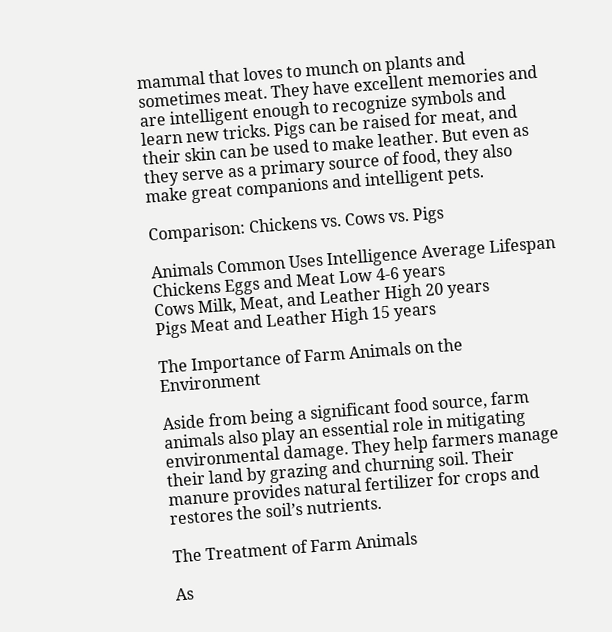mammal that loves to munch on plants and sometimes meat. They have excellent memories and are intelligent enough to recognize symbols and learn new tricks. Pigs can be raised for meat, and their skin can be used to make leather. But even as they serve as a primary source of food, they also make great companions and intelligent pets.

Comparison: Chickens vs. Cows vs. Pigs

Animals Common Uses Intelligence Average Lifespan
Chickens Eggs and Meat Low 4-6 years
Cows Milk, Meat, and Leather High 20 years
Pigs Meat and Leather High 15 years

The Importance of Farm Animals on the Environment

Aside from being a significant food source, farm animals also play an essential role in mitigating environmental damage. They help farmers manage their land by grazing and churning soil. Their manure provides natural fertilizer for crops and restores the soil’s nutrients.

The Treatment of Farm Animals

As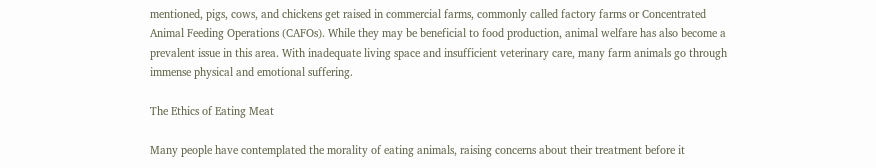mentioned, pigs, cows, and chickens get raised in commercial farms, commonly called factory farms or Concentrated Animal Feeding Operations (CAFOs). While they may be beneficial to food production, animal welfare has also become a prevalent issue in this area. With inadequate living space and insufficient veterinary care, many farm animals go through immense physical and emotional suffering.

The Ethics of Eating Meat

Many people have contemplated the morality of eating animals, raising concerns about their treatment before it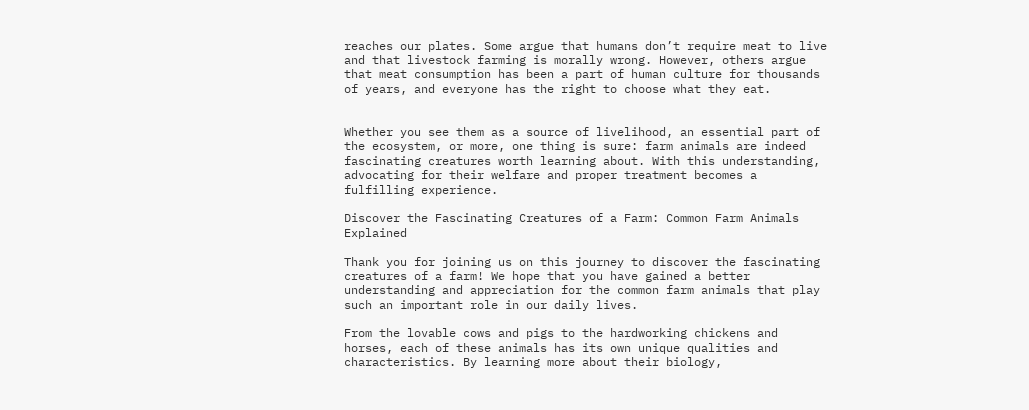reaches our plates. Some argue that humans don’t require meat to live and that livestock farming is morally wrong. However, others argue that meat consumption has been a part of human culture for thousands of years, and everyone has the right to choose what they eat.


Whether you see them as a source of livelihood, an essential part of the ecosystem, or more, one thing is sure: farm animals are indeed fascinating creatures worth learning about. With this understanding, advocating for their welfare and proper treatment becomes a fulfilling experience.

Discover the Fascinating Creatures of a Farm: Common Farm Animals Explained

Thank you for joining us on this journey to discover the fascinating creatures of a farm! We hope that you have gained a better understanding and appreciation for the common farm animals that play such an important role in our daily lives.

From the lovable cows and pigs to the hardworking chickens and horses, each of these animals has its own unique qualities and characteristics. By learning more about their biology,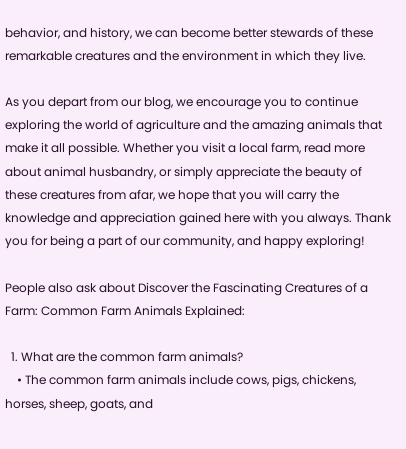behavior, and history, we can become better stewards of these remarkable creatures and the environment in which they live.

As you depart from our blog, we encourage you to continue exploring the world of agriculture and the amazing animals that make it all possible. Whether you visit a local farm, read more about animal husbandry, or simply appreciate the beauty of these creatures from afar, we hope that you will carry the knowledge and appreciation gained here with you always. Thank you for being a part of our community, and happy exploring!

People also ask about Discover the Fascinating Creatures of a Farm: Common Farm Animals Explained:

  1. What are the common farm animals?
    • The common farm animals include cows, pigs, chickens, horses, sheep, goats, and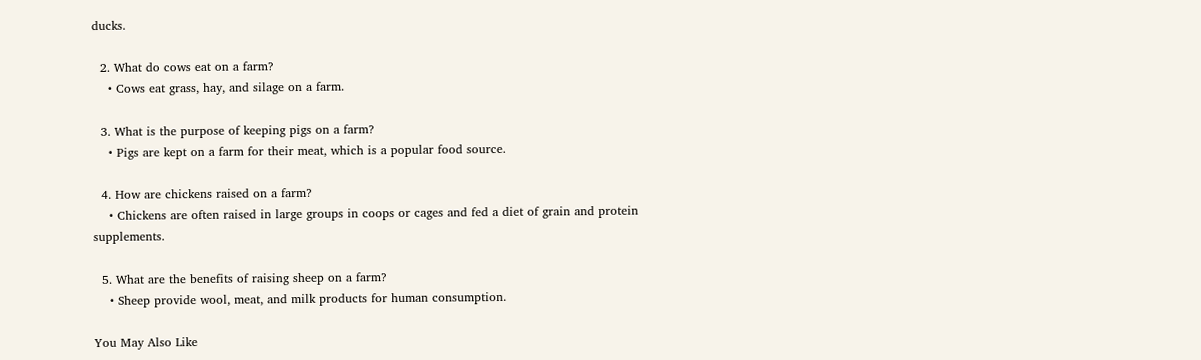ducks.

  2. What do cows eat on a farm?
    • Cows eat grass, hay, and silage on a farm.

  3. What is the purpose of keeping pigs on a farm?
    • Pigs are kept on a farm for their meat, which is a popular food source.

  4. How are chickens raised on a farm?
    • Chickens are often raised in large groups in coops or cages and fed a diet of grain and protein supplements.

  5. What are the benefits of raising sheep on a farm?
    • Sheep provide wool, meat, and milk products for human consumption.

You May Also Like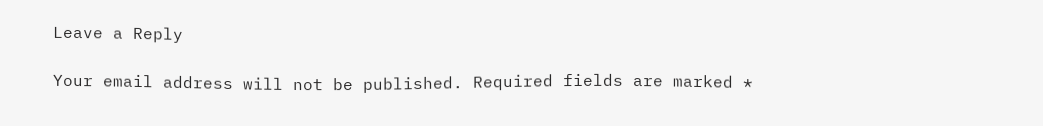Leave a Reply

Your email address will not be published. Required fields are marked *